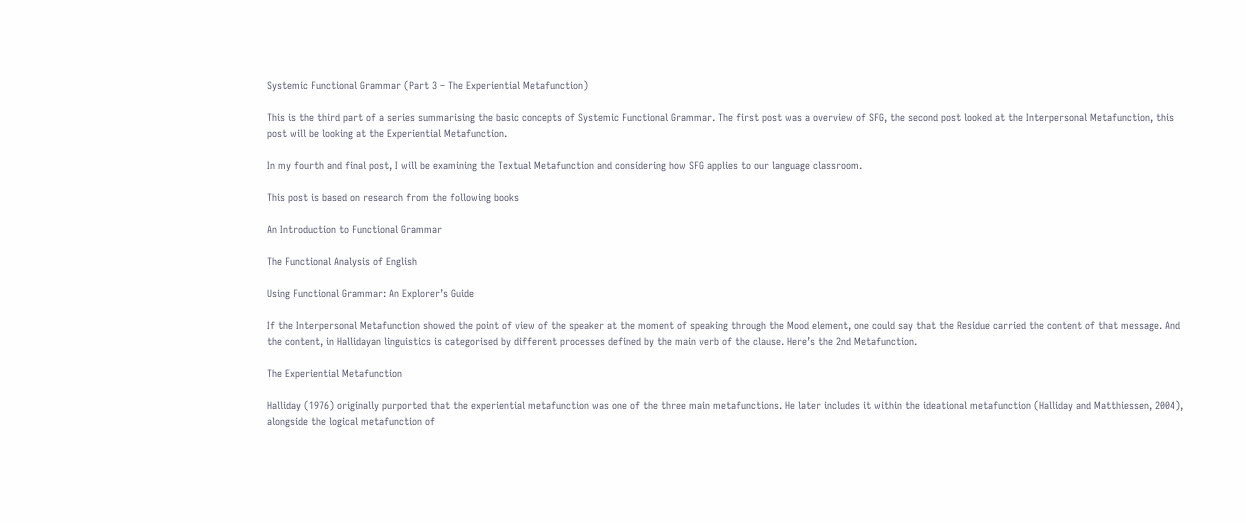Systemic Functional Grammar (Part 3 – The Experiential Metafunction)

This is the third part of a series summarising the basic concepts of Systemic Functional Grammar. The first post was a overview of SFG, the second post looked at the Interpersonal Metafunction, this post will be looking at the Experiential Metafunction.

In my fourth and final post, I will be examining the Textual Metafunction and considering how SFG applies to our language classroom.

This post is based on research from the following books

An Introduction to Functional Grammar

The Functional Analysis of English

Using Functional Grammar: An Explorer’s Guide

If the Interpersonal Metafunction showed the point of view of the speaker at the moment of speaking through the Mood element, one could say that the Residue carried the content of that message. And the content, in Hallidayan linguistics is categorised by different processes defined by the main verb of the clause. Here’s the 2nd Metafunction.

The Experiential Metafunction

Halliday (1976) originally purported that the experiential metafunction was one of the three main metafunctions. He later includes it within the ideational metafunction (Halliday and Matthiessen, 2004), alongside the logical metafunction of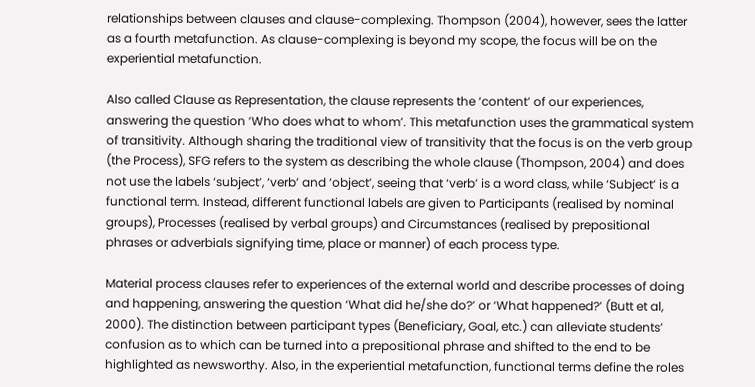relationships between clauses and clause-complexing. Thompson (2004), however, sees the latter as a fourth metafunction. As clause-complexing is beyond my scope, the focus will be on the experiential metafunction.

Also called Clause as Representation, the clause represents the ‘content’ of our experiences, answering the question ‘Who does what to whom’. This metafunction uses the grammatical system of transitivity. Although sharing the traditional view of transitivity that the focus is on the verb group (the Process), SFG refers to the system as describing the whole clause (Thompson, 2004) and does not use the labels ‘subject’, ‘verb’ and ‘object’, seeing that ‘verb’ is a word class, while ‘Subject’ is a functional term. Instead, different functional labels are given to Participants (realised by nominal groups), Processes (realised by verbal groups) and Circumstances (realised by prepositional phrases or adverbials signifying time, place or manner) of each process type.

Material process clauses refer to experiences of the external world and describe processes of doing and happening, answering the question ‘What did he/she do?’ or ‘What happened?’ (Butt et al, 2000). The distinction between participant types (Beneficiary, Goal, etc.) can alleviate students’ confusion as to which can be turned into a prepositional phrase and shifted to the end to be highlighted as newsworthy. Also, in the experiential metafunction, functional terms define the roles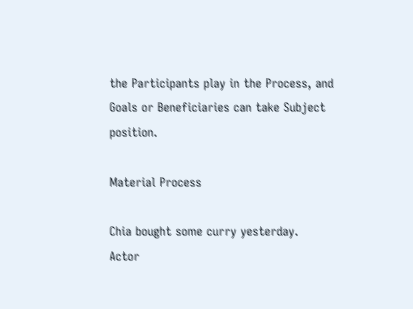the Participants play in the Process, and Goals or Beneficiaries can take Subject position.

Material Process

Chia bought some curry yesterday.
Actor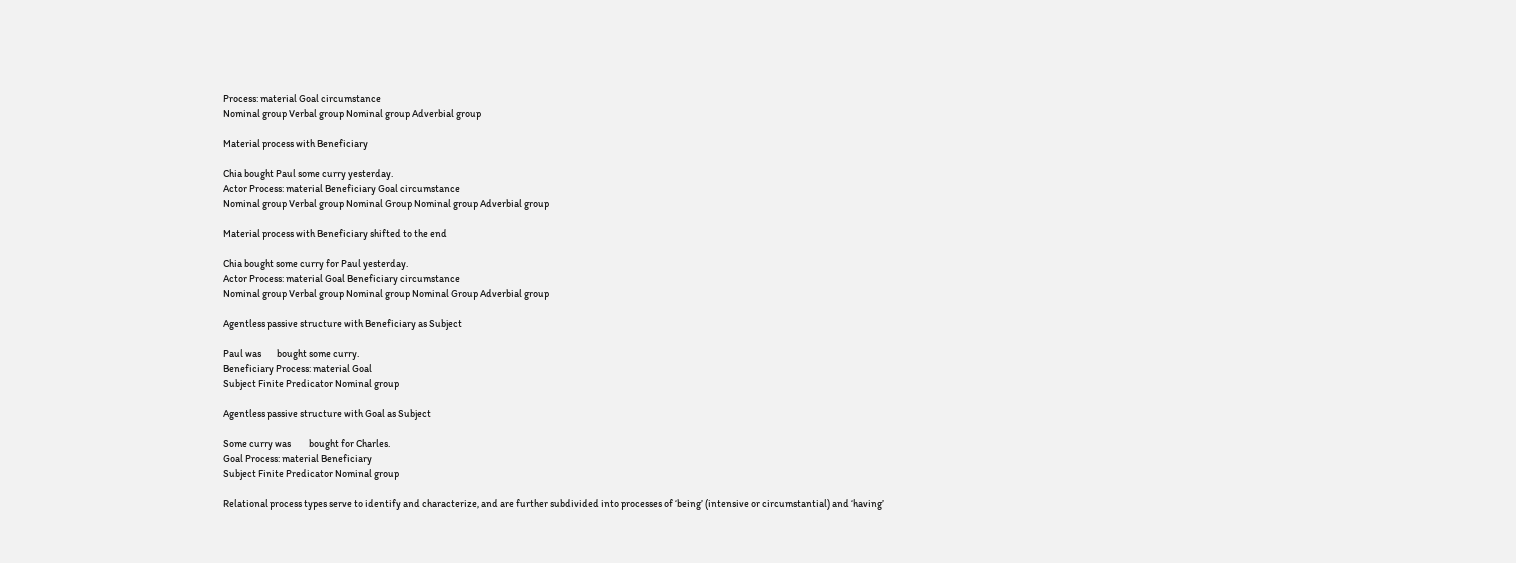Process: material Goal circumstance
Nominal group Verbal group Nominal group Adverbial group

Material process with Beneficiary

Chia bought Paul some curry yesterday.
Actor Process: material Beneficiary Goal circumstance
Nominal group Verbal group Nominal Group Nominal group Adverbial group

Material process with Beneficiary shifted to the end

Chia bought some curry for Paul yesterday.
Actor Process: material Goal Beneficiary circumstance
Nominal group Verbal group Nominal group Nominal Group Adverbial group

Agentless passive structure with Beneficiary as Subject

Paul was        bought some curry.
Beneficiary Process: material Goal
Subject Finite Predicator Nominal group

Agentless passive structure with Goal as Subject

Some curry was         bought for Charles.
Goal Process: material Beneficiary
Subject Finite Predicator Nominal group

Relational process types serve to identify and characterize, and are further subdivided into processes of ‘being’ (intensive or circumstantial) and ‘having’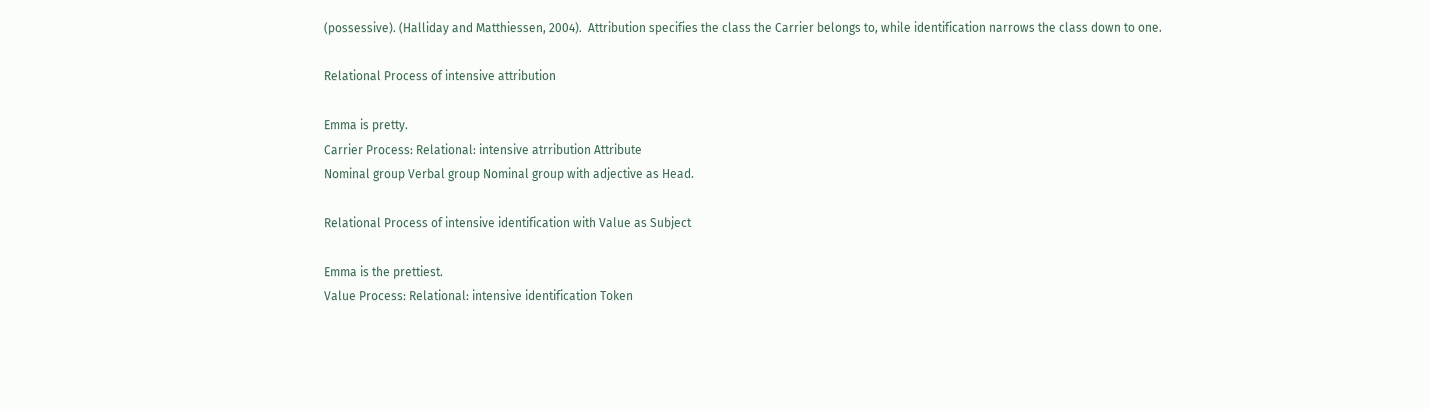(possessive). (Halliday and Matthiessen, 2004).  Attribution specifies the class the Carrier belongs to, while identification narrows the class down to one.

Relational Process of intensive attribution

Emma is pretty.
Carrier Process: Relational: intensive atrribution Attribute
Nominal group Verbal group Nominal group with adjective as Head.

Relational Process of intensive identification with Value as Subject

Emma is the prettiest.
Value Process: Relational: intensive identification Token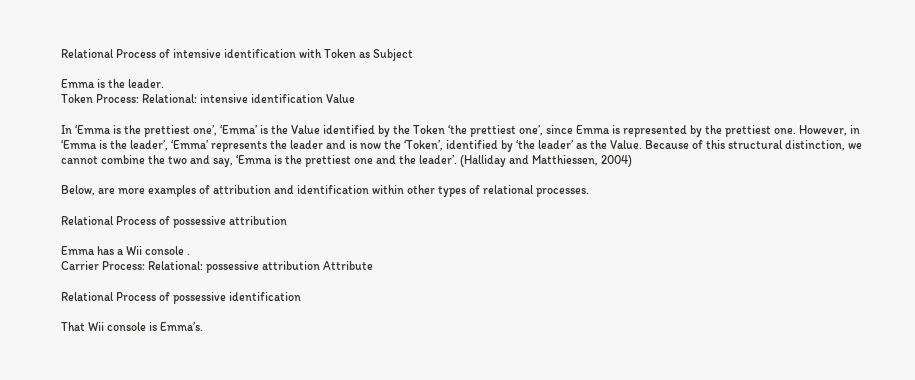Relational Process of intensive identification with Token as Subject

Emma is the leader.
Token Process: Relational: intensive identification Value

In ‘Emma is the prettiest one’, ‘Emma’ is the Value identified by the Token ‘the prettiest one’, since Emma is represented by the prettiest one. However, in ‘Emma is the leader’, ‘Emma’ represents the leader and is now the ‘Token’, identified by ‘the leader’ as the Value. Because of this structural distinction, we cannot combine the two and say, ‘Emma is the prettiest one and the leader’. (Halliday and Matthiessen, 2004)

Below, are more examples of attribution and identification within other types of relational processes.

Relational Process of possessive attribution

Emma has a Wii console .
Carrier Process: Relational: possessive attribution Attribute

Relational Process of possessive identification

That Wii console is Emma’s.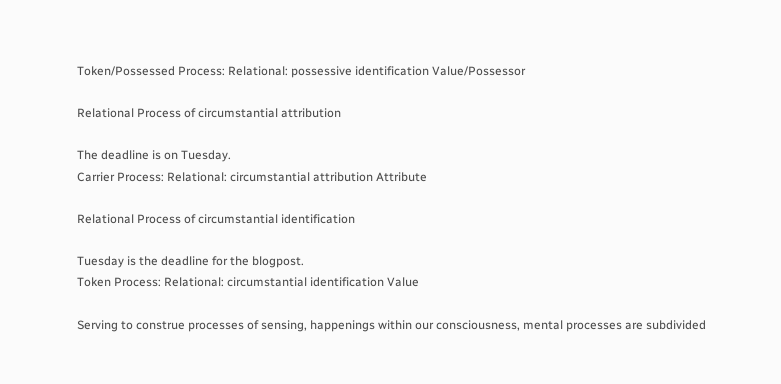Token/Possessed Process: Relational: possessive identification Value/Possessor

Relational Process of circumstantial attribution

The deadline is on Tuesday.
Carrier Process: Relational: circumstantial attribution Attribute

Relational Process of circumstantial identification

Tuesday is the deadline for the blogpost.
Token Process: Relational: circumstantial identification Value

Serving to construe processes of sensing, happenings within our consciousness, mental processes are subdivided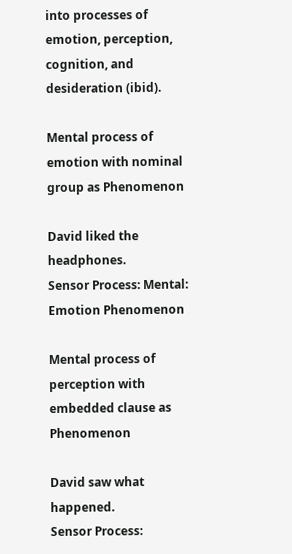into processes of emotion, perception, cognition, and desideration (ibid).

Mental process of emotion with nominal group as Phenomenon

David liked the headphones.
Sensor Process: Mental: Emotion Phenomenon

Mental process of perception with embedded clause as Phenomenon

David saw what happened.
Sensor Process: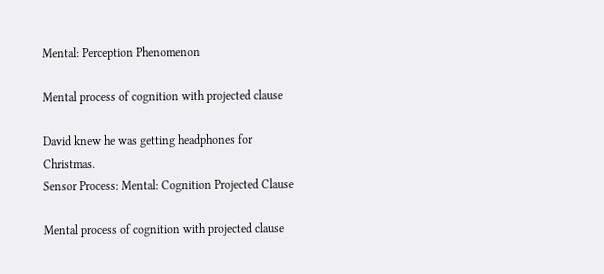Mental: Perception Phenomenon

Mental process of cognition with projected clause

David knew he was getting headphones for Christmas.
Sensor Process: Mental: Cognition Projected Clause

Mental process of cognition with projected clause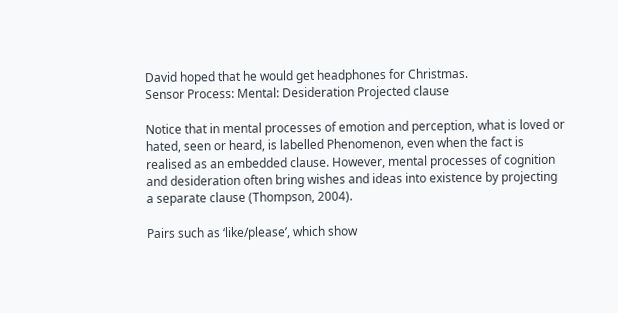David hoped that he would get headphones for Christmas.
Sensor Process: Mental: Desideration Projected clause

Notice that in mental processes of emotion and perception, what is loved or hated, seen or heard, is labelled Phenomenon, even when the fact is realised as an embedded clause. However, mental processes of cognition and desideration often bring wishes and ideas into existence by projecting a separate clause (Thompson, 2004).

Pairs such as ‘like/please’, which show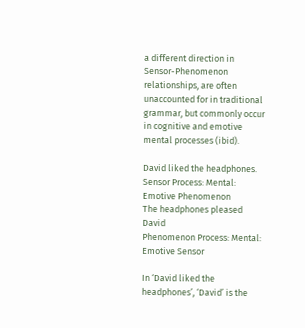a different direction in Sensor-Phenomenon relationships, are often unaccounted for in traditional grammar, but commonly occur in cognitive and emotive mental processes (ibid).

David liked the headphones.
Sensor Process: Mental: Emotive Phenomenon
The headphones pleased David
Phenomenon Process: Mental: Emotive Sensor

In ‘David liked the headphones’, ‘David’ is the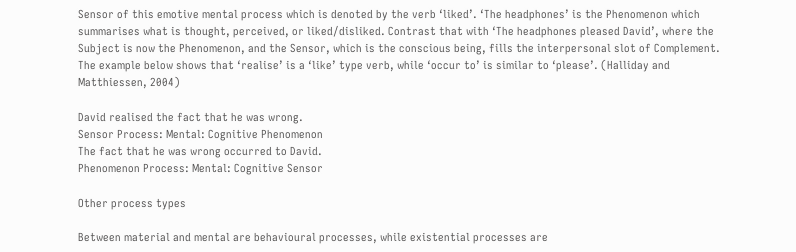Sensor of this emotive mental process which is denoted by the verb ‘liked’. ‘The headphones’ is the Phenomenon which summarises what is thought, perceived, or liked/disliked. Contrast that with ‘The headphones pleased David’, where the Subject is now the Phenomenon, and the Sensor, which is the conscious being, fills the interpersonal slot of Complement.  The example below shows that ‘realise’ is a ‘like’ type verb, while ‘occur to’ is similar to ‘please’. (Halliday and Matthiessen, 2004)

David realised the fact that he was wrong.
Sensor Process: Mental: Cognitive Phenomenon
The fact that he was wrong occurred to David.
Phenomenon Process: Mental: Cognitive Sensor

Other process types

Between material and mental are behavioural processes, while existential processes are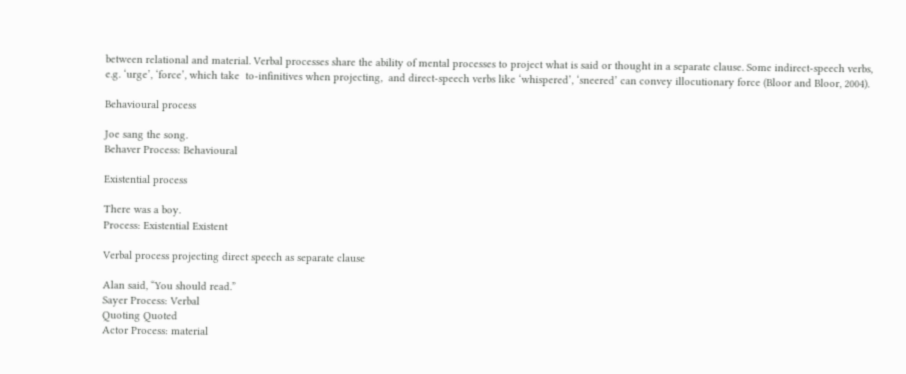between relational and material. Verbal processes share the ability of mental processes to project what is said or thought in a separate clause. Some indirect-speech verbs, e.g. ‘urge’, ‘force’, which take  to-infinitives when projecting,  and direct-speech verbs like ‘whispered’, ‘sneered’ can convey illocutionary force (Bloor and Bloor, 2004).

Behavioural process

Joe sang the song.
Behaver Process: Behavioural

Existential process

There was a boy.
Process: Existential Existent

Verbal process projecting direct speech as separate clause

Alan said, “You should read.”
Sayer Process: Verbal
Quoting Quoted
Actor Process: material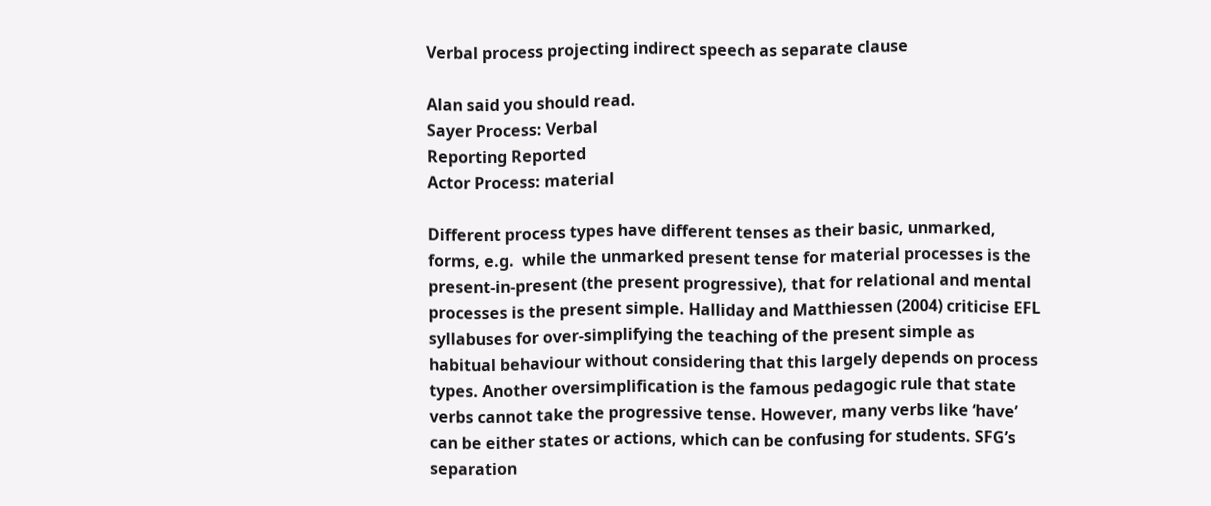Verbal process projecting indirect speech as separate clause

Alan said you should read.
Sayer Process: Verbal
Reporting Reported
Actor Process: material

Different process types have different tenses as their basic, unmarked, forms, e.g.  while the unmarked present tense for material processes is the present-in-present (the present progressive), that for relational and mental processes is the present simple. Halliday and Matthiessen (2004) criticise EFL syllabuses for over-simplifying the teaching of the present simple as habitual behaviour without considering that this largely depends on process types. Another oversimplification is the famous pedagogic rule that state verbs cannot take the progressive tense. However, many verbs like ‘have’ can be either states or actions, which can be confusing for students. SFG’s separation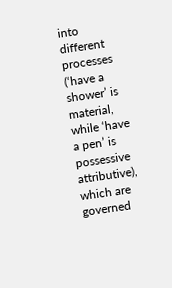into different processes (‘have a shower’ is material, while ‘have a pen’ is possessive attributive), which are governed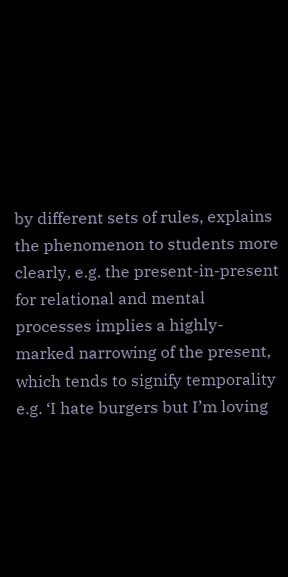by different sets of rules, explains the phenomenon to students more clearly, e.g. the present-in-present for relational and mental processes implies a highly-marked narrowing of the present, which tends to signify temporality e.g. ‘I hate burgers but I’m loving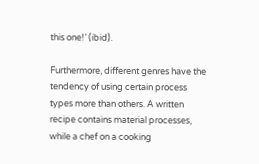this one!’ (ibid).

Furthermore, different genres have the tendency of using certain process types more than others. A written recipe contains material processes, while a chef on a cooking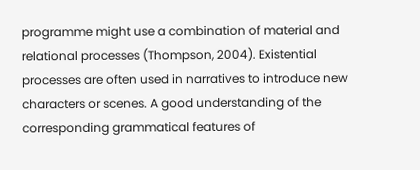programme might use a combination of material and relational processes (Thompson, 2004). Existential processes are often used in narratives to introduce new characters or scenes. A good understanding of the corresponding grammatical features of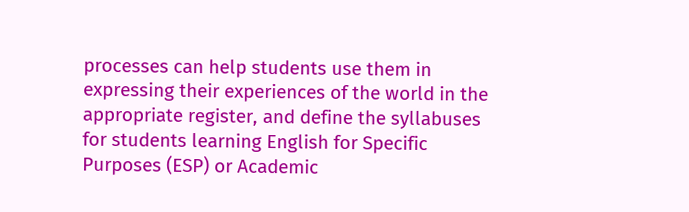processes can help students use them in expressing their experiences of the world in the appropriate register, and define the syllabuses for students learning English for Specific Purposes (ESP) or Academic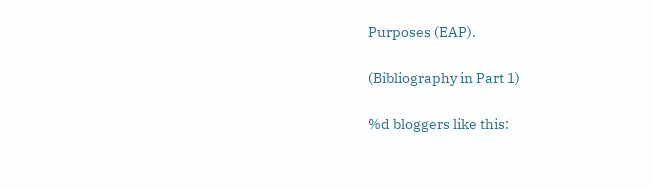Purposes (EAP).

(Bibliography in Part 1)

%d bloggers like this: